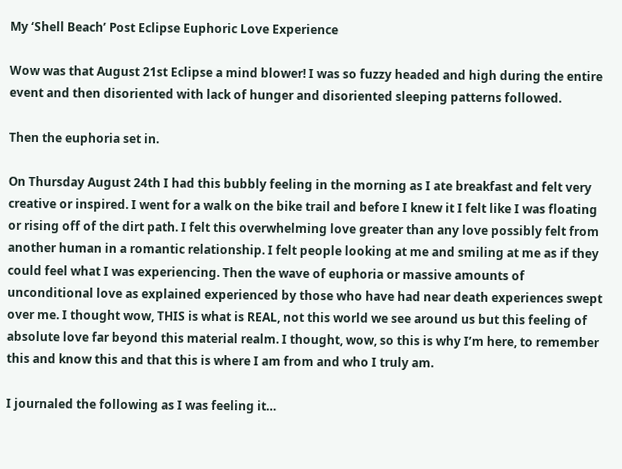My ‘Shell Beach’ Post Eclipse Euphoric Love Experience

Wow was that August 21st Eclipse a mind blower! I was so fuzzy headed and high during the entire event and then disoriented with lack of hunger and disoriented sleeping patterns followed.

Then the euphoria set in.

On Thursday August 24th I had this bubbly feeling in the morning as I ate breakfast and felt very creative or inspired. I went for a walk on the bike trail and before I knew it I felt like I was floating or rising off of the dirt path. I felt this overwhelming love greater than any love possibly felt from another human in a romantic relationship. I felt people looking at me and smiling at me as if they could feel what I was experiencing. Then the wave of euphoria or massive amounts of unconditional love as explained experienced by those who have had near death experiences swept over me. I thought wow, THIS is what is REAL, not this world we see around us but this feeling of absolute love far beyond this material realm. I thought, wow, so this is why I’m here, to remember this and know this and that this is where I am from and who I truly am.

I journaled the following as I was feeling it…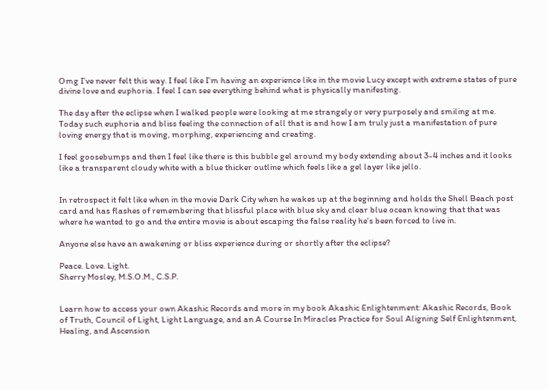Omg I’ve never felt this way. I feel like I’m having an experience like in the movie Lucy except with extreme states of pure divine love and euphoria. I feel I can see everything behind what is physically manifesting.

The day after the eclipse when I walked people were looking at me strangely or very purposely and smiling at me. Today such euphoria and bliss feeling the connection of all that is and how I am truly just a manifestation of pure loving energy that is moving, morphing, experiencing and creating.

I feel goosebumps and then I feel like there is this bubble gel around my body extending about 3-4 inches and it looks like a transparent cloudy white with a blue thicker outline which feels like a gel layer like jello.


In retrospect it felt like when in the movie Dark City when he wakes up at the beginning and holds the Shell Beach post card and has flashes of remembering that blissful place with blue sky and clear blue ocean knowing that that was where he wanted to go and the entire movie is about escaping the false reality he’s been forced to live in.

Anyone else have an awakening or bliss experience during or shortly after the eclipse?

Peace. Love. Light.
Sherry Mosley, M.S.O.M., C.S.P.


Learn how to access your own Akashic Records and more in my book Akashic Enlightenment: Akashic Records, Book of Truth, Council of Light, Light Language, and an A Course In Miracles Practice for Soul Aligning Self Enlightenment, Healing, and Ascension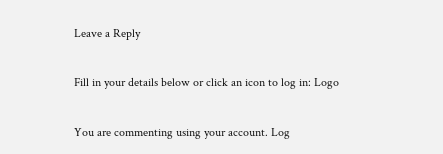Leave a Reply

Fill in your details below or click an icon to log in: Logo

You are commenting using your account. Log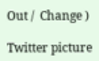Out /  Change )

Twitter picture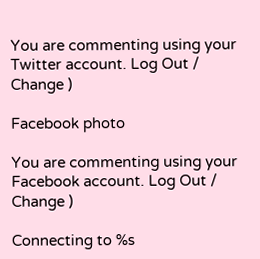You are commenting using your Twitter account. Log Out /  Change )

Facebook photo

You are commenting using your Facebook account. Log Out /  Change )

Connecting to %s